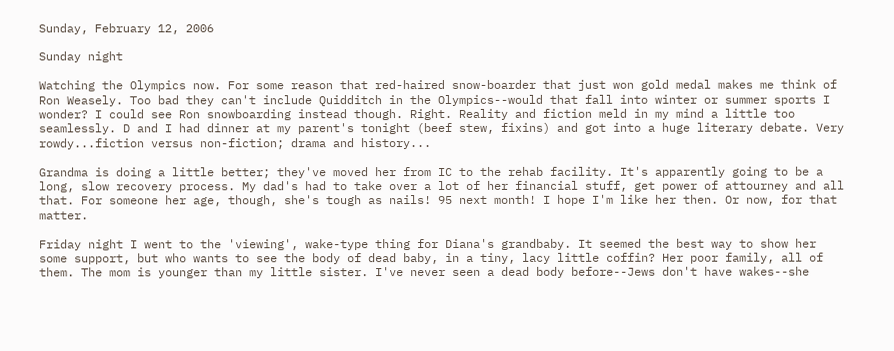Sunday, February 12, 2006

Sunday night

Watching the Olympics now. For some reason that red-haired snow-boarder that just won gold medal makes me think of Ron Weasely. Too bad they can't include Quidditch in the Olympics--would that fall into winter or summer sports I wonder? I could see Ron snowboarding instead though. Right. Reality and fiction meld in my mind a little too seamlessly. D and I had dinner at my parent's tonight (beef stew, fixins) and got into a huge literary debate. Very rowdy...fiction versus non-fiction; drama and history...

Grandma is doing a little better; they've moved her from IC to the rehab facility. It's apparently going to be a long, slow recovery process. My dad's had to take over a lot of her financial stuff, get power of attourney and all that. For someone her age, though, she's tough as nails! 95 next month! I hope I'm like her then. Or now, for that matter.

Friday night I went to the 'viewing', wake-type thing for Diana's grandbaby. It seemed the best way to show her some support, but who wants to see the body of dead baby, in a tiny, lacy little coffin? Her poor family, all of them. The mom is younger than my little sister. I've never seen a dead body before--Jews don't have wakes--she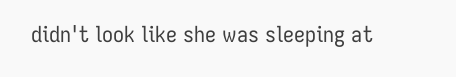didn't look like she was sleeping at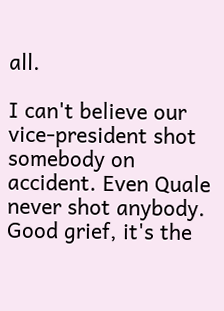all.

I can't believe our vice-president shot somebody on accident. Even Quale never shot anybody. Good grief, it's the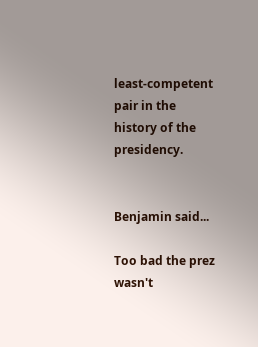least-competent pair in the history of the presidency.


Benjamin said...

Too bad the prez wasn't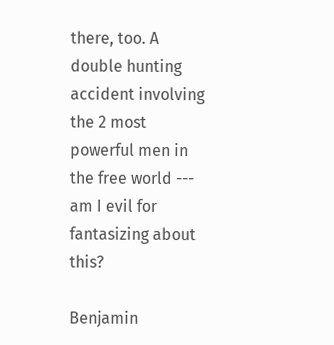there, too. A double hunting accident involving the 2 most powerful men in the free world --- am I evil for fantasizing about this?

Benjamin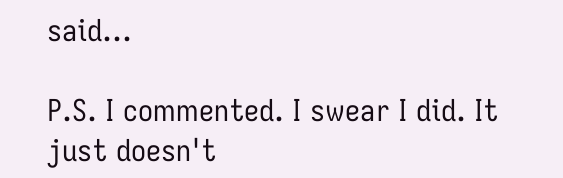said...

P.S. I commented. I swear I did. It just doesn't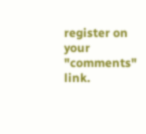register on your "comments" link.